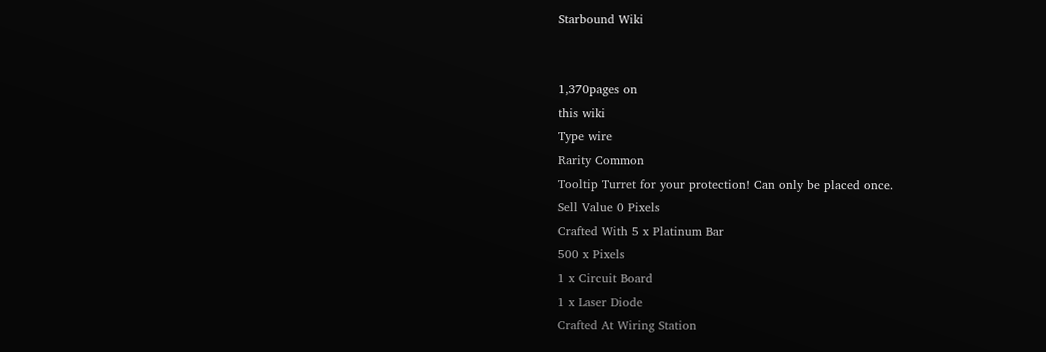Starbound Wiki


1,370pages on
this wiki
Type wire
Rarity Common
Tooltip Turret for your protection! Can only be placed once.
Sell Value 0 Pixels
Crafted With 5 x Platinum Bar
500 x Pixels
1 x Circuit Board
1 x Laser Diode
Crafted At Wiring Station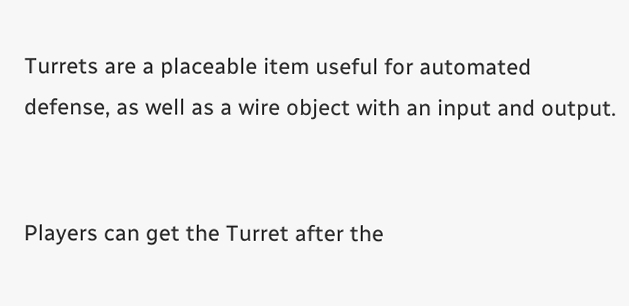Turrets are a placeable item useful for automated defense, as well as a wire object with an input and output.


Players can get the Turret after the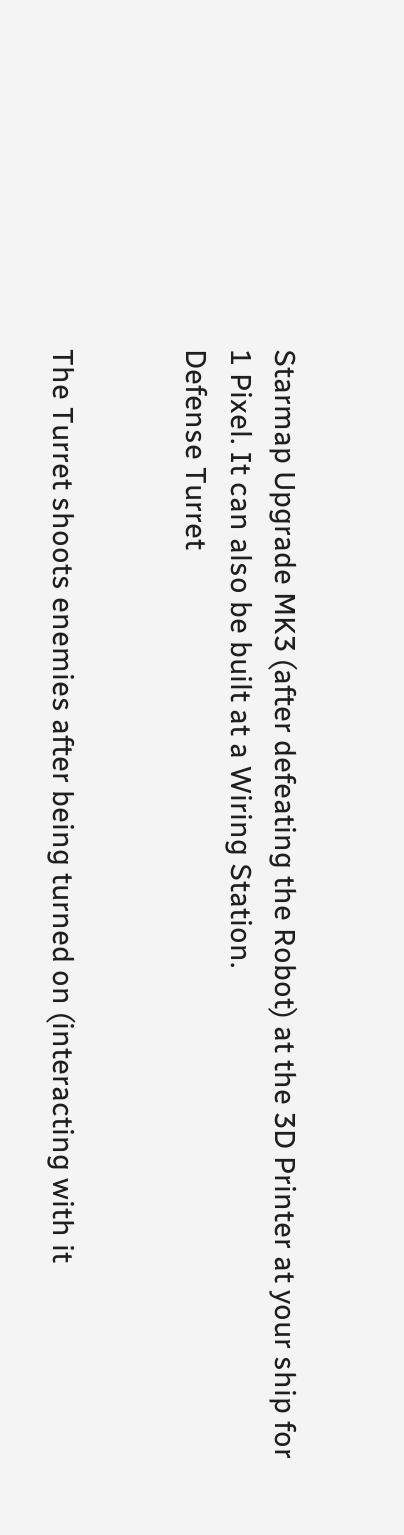Starmap Upgrade MK3 (after defeating the Robot) at the 3D Printer at your ship for 1 Pixel. It can also be built at a Wiring Station.
Defense Turret


The Turret shoots enemies after being turned on (interacting with it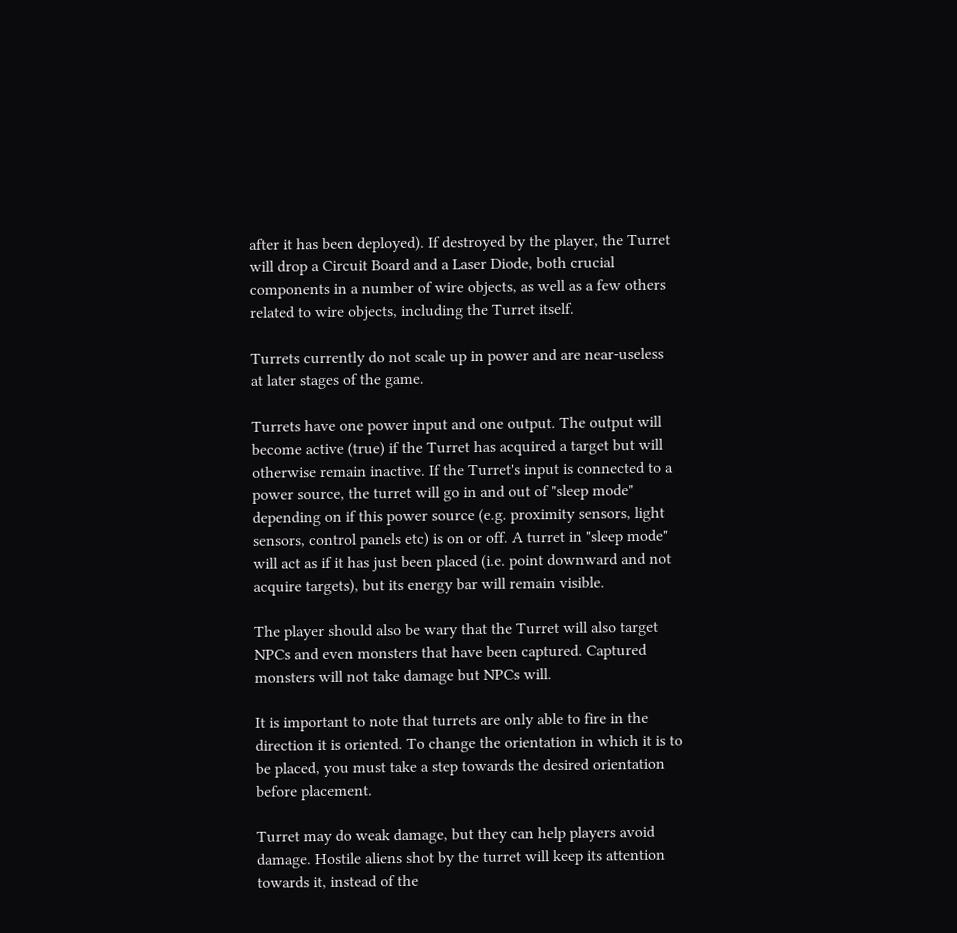after it has been deployed). If destroyed by the player, the Turret will drop a Circuit Board and a Laser Diode, both crucial components in a number of wire objects, as well as a few others related to wire objects, including the Turret itself.

Turrets currently do not scale up in power and are near-useless at later stages of the game.

Turrets have one power input and one output. The output will become active (true) if the Turret has acquired a target but will otherwise remain inactive. If the Turret's input is connected to a power source, the turret will go in and out of "sleep mode" depending on if this power source (e.g. proximity sensors, light sensors, control panels etc) is on or off. A turret in "sleep mode" will act as if it has just been placed (i.e. point downward and not acquire targets), but its energy bar will remain visible.

The player should also be wary that the Turret will also target NPCs and even monsters that have been captured. Captured monsters will not take damage but NPCs will.

It is important to note that turrets are only able to fire in the direction it is oriented. To change the orientation in which it is to be placed, you must take a step towards the desired orientation before placement.

Turret may do weak damage, but they can help players avoid damage. Hostile aliens shot by the turret will keep its attention towards it, instead of the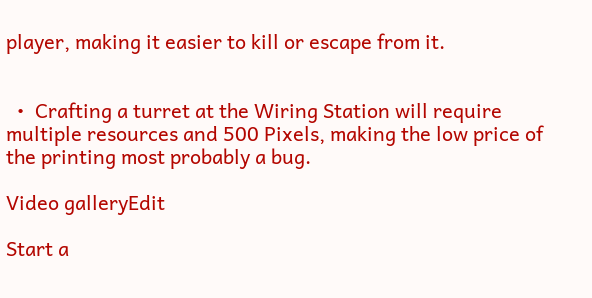player, making it easier to kill or escape from it.


  •  Crafting a turret at the Wiring Station will require multiple resources and 500 Pixels, making the low price of the printing most probably a bug.

Video galleryEdit

Start a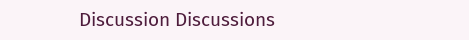Discussion Discussions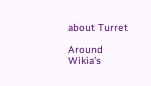about Turret

Around Wikia's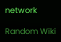network

Random Wiki